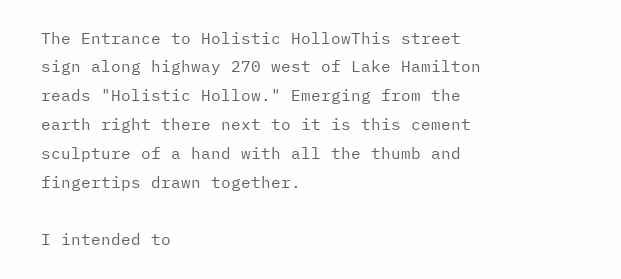The Entrance to Holistic HollowThis street sign along highway 270 west of Lake Hamilton reads "Holistic Hollow." Emerging from the earth right there next to it is this cement sculpture of a hand with all the thumb and fingertips drawn together.

I intended to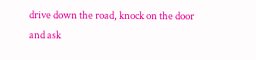drive down the road, knock on the door and ask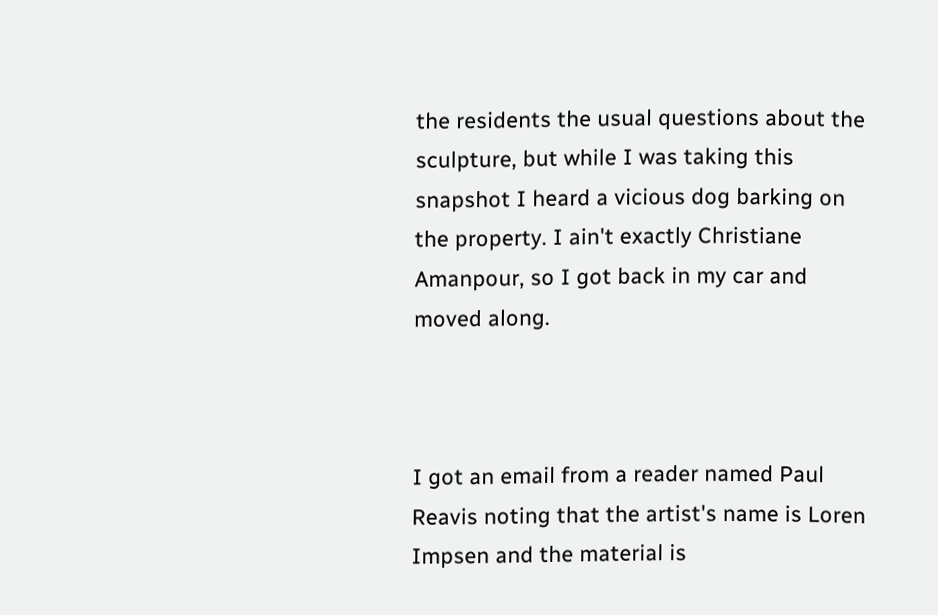the residents the usual questions about the sculpture, but while I was taking this snapshot I heard a vicious dog barking on the property. I ain't exactly Christiane Amanpour, so I got back in my car and moved along.



I got an email from a reader named Paul Reavis noting that the artist's name is Loren Impsen and the material is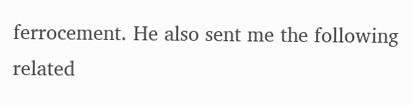ferrocement. He also sent me the following related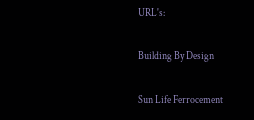URL's:

Building By Design

Sun Life Ferrocement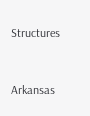Structures


Arkansas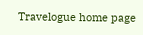Travelogue home page